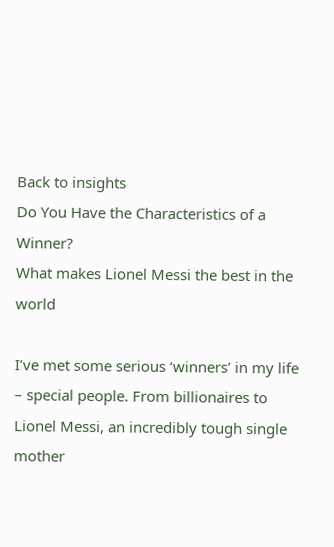Back to insights
Do You Have the Characteristics of a Winner?
What makes Lionel Messi the best in the world

I’ve met some serious ‘winners’ in my life – special people. From billionaires to Lionel Messi, an incredibly tough single mother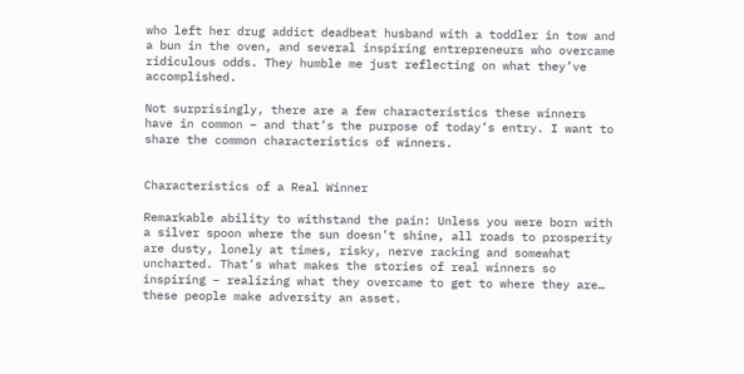who left her drug addict deadbeat husband with a toddler in tow and a bun in the oven, and several inspiring entrepreneurs who overcame ridiculous odds. They humble me just reflecting on what they’ve accomplished.

Not surprisingly, there are a few characteristics these winners have in common – and that’s the purpose of today’s entry. I want to share the common characteristics of winners.


Characteristics of a Real Winner

Remarkable ability to withstand the pain: Unless you were born with a silver spoon where the sun doesn’t shine, all roads to prosperity are dusty, lonely at times, risky, nerve racking and somewhat uncharted. That’s what makes the stories of real winners so inspiring – realizing what they overcame to get to where they are… these people make adversity an asset.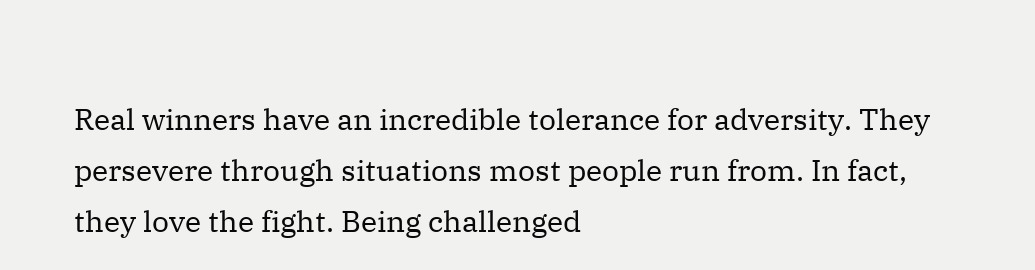Real winners have an incredible tolerance for adversity. They persevere through situations most people run from. In fact, they love the fight. Being challenged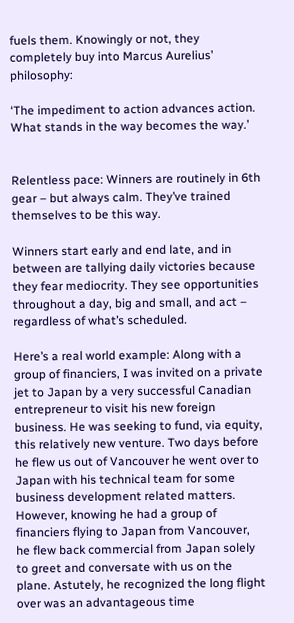fuels them. Knowingly or not, they completely buy into Marcus Aurelius’ philosophy:

‘The impediment to action advances action. What stands in the way becomes the way.’


Relentless pace: Winners are routinely in 6th gear – but always calm. They’ve trained themselves to be this way.

Winners start early and end late, and in between are tallying daily victories because they fear mediocrity. They see opportunities throughout a day, big and small, and act – regardless of what’s scheduled.

Here’s a real world example: Along with a group of financiers, I was invited on a private jet to Japan by a very successful Canadian entrepreneur to visit his new foreign business. He was seeking to fund, via equity, this relatively new venture. Two days before he flew us out of Vancouver he went over to Japan with his technical team for some business development related matters. However, knowing he had a group of financiers flying to Japan from Vancouver, he flew back commercial from Japan solely to greet and conversate with us on the plane. Astutely, he recognized the long flight over was an advantageous time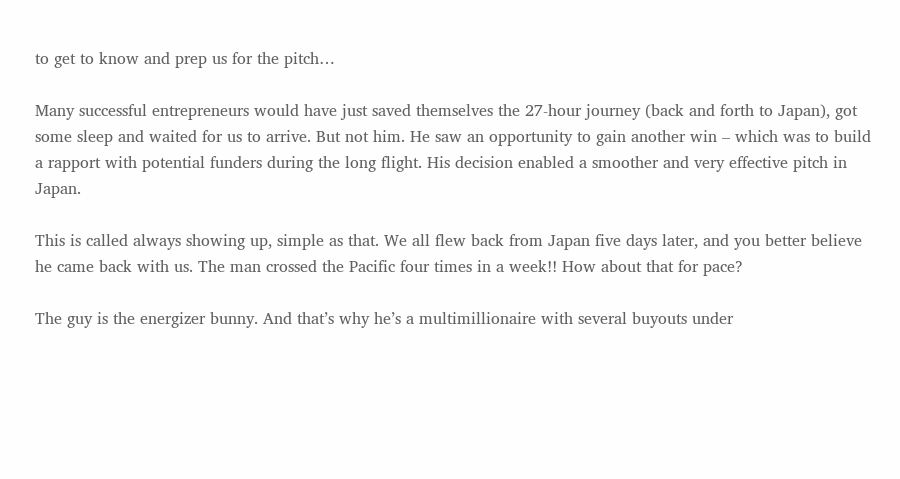to get to know and prep us for the pitch…

Many successful entrepreneurs would have just saved themselves the 27-hour journey (back and forth to Japan), got some sleep and waited for us to arrive. But not him. He saw an opportunity to gain another win – which was to build a rapport with potential funders during the long flight. His decision enabled a smoother and very effective pitch in Japan.

This is called always showing up, simple as that. We all flew back from Japan five days later, and you better believe he came back with us. The man crossed the Pacific four times in a week!! How about that for pace?

The guy is the energizer bunny. And that’s why he’s a multimillionaire with several buyouts under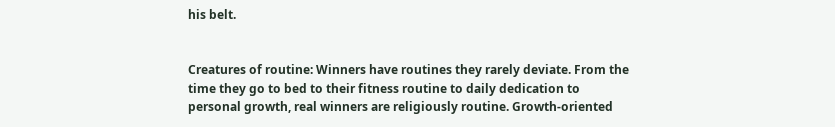his belt.


Creatures of routine: Winners have routines they rarely deviate. From the time they go to bed to their fitness routine to daily dedication to personal growth, real winners are religiously routine. Growth-oriented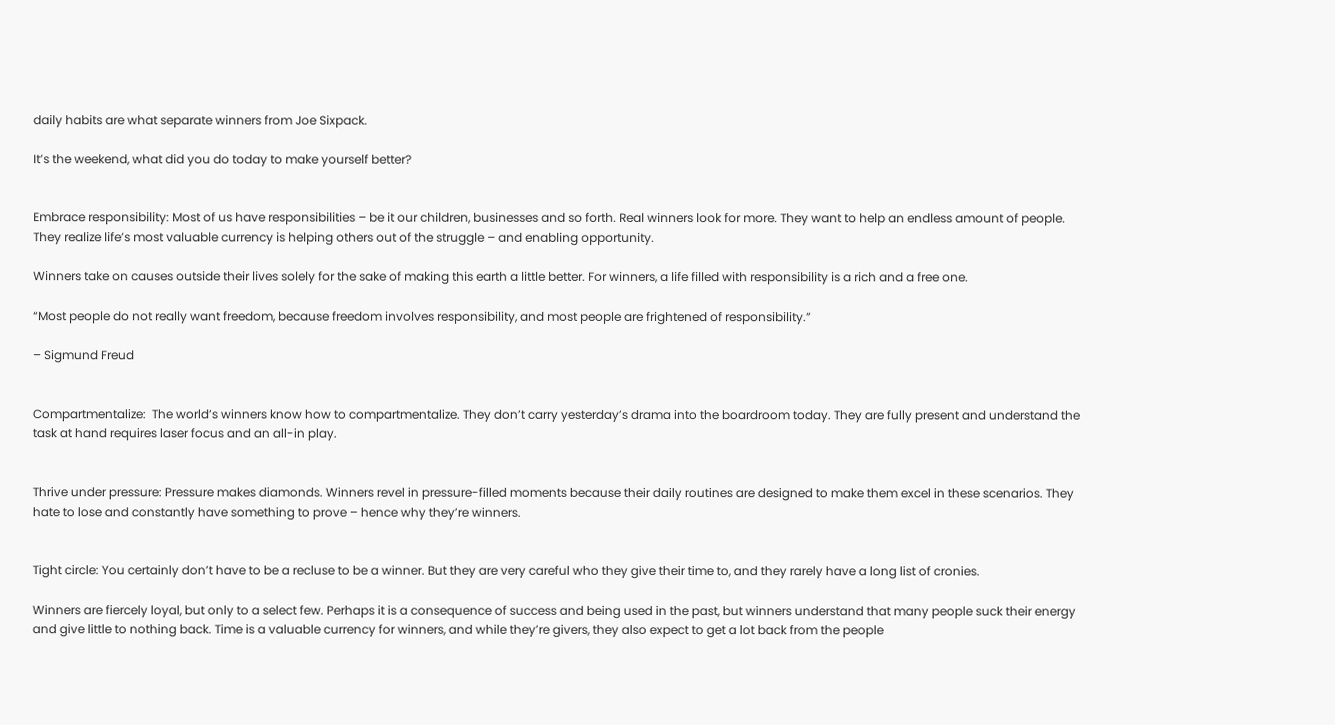daily habits are what separate winners from Joe Sixpack.

It’s the weekend, what did you do today to make yourself better?


Embrace responsibility: Most of us have responsibilities – be it our children, businesses and so forth. Real winners look for more. They want to help an endless amount of people. They realize life’s most valuable currency is helping others out of the struggle – and enabling opportunity.

Winners take on causes outside their lives solely for the sake of making this earth a little better. For winners, a life filled with responsibility is a rich and a free one.

“Most people do not really want freedom, because freedom involves responsibility, and most people are frightened of responsibility.”

– Sigmund Freud


Compartmentalize:  The world’s winners know how to compartmentalize. They don’t carry yesterday’s drama into the boardroom today. They are fully present and understand the task at hand requires laser focus and an all-in play.


Thrive under pressure: Pressure makes diamonds. Winners revel in pressure-filled moments because their daily routines are designed to make them excel in these scenarios. They hate to lose and constantly have something to prove – hence why they’re winners.


Tight circle: You certainly don’t have to be a recluse to be a winner. But they are very careful who they give their time to, and they rarely have a long list of cronies.

Winners are fiercely loyal, but only to a select few. Perhaps it is a consequence of success and being used in the past, but winners understand that many people suck their energy and give little to nothing back. Time is a valuable currency for winners, and while they’re givers, they also expect to get a lot back from the people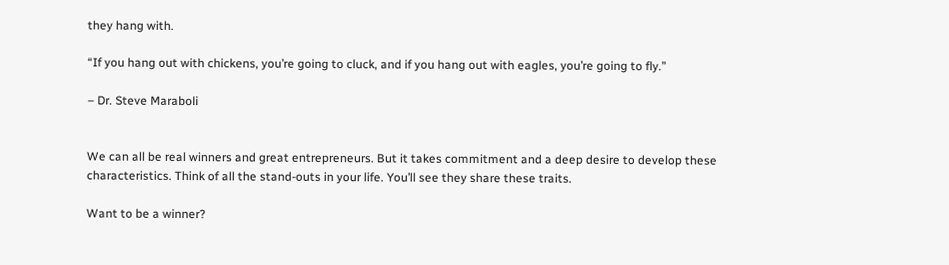they hang with.

“If you hang out with chickens, you’re going to cluck, and if you hang out with eagles, you’re going to fly.”

– Dr. Steve Maraboli


We can all be real winners and great entrepreneurs. But it takes commitment and a deep desire to develop these characteristics. Think of all the stand-outs in your life. You’ll see they share these traits.

Want to be a winner?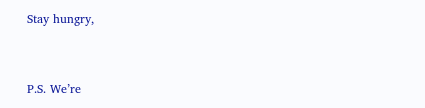Stay hungry,


P.S. We’re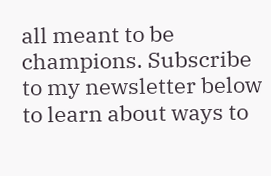all meant to be champions. Subscribe to my newsletter below to learn about ways to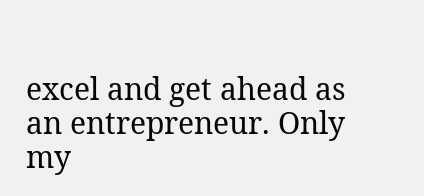excel and get ahead as an entrepreneur. Only my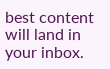best content will land in your inbox.